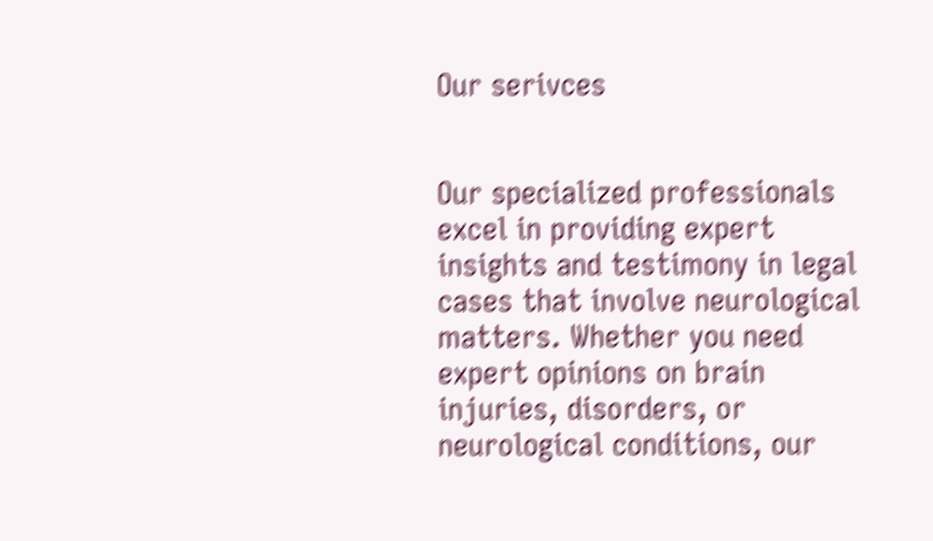Our serivces


Our specialized professionals excel in providing expert insights and testimony in legal cases that involve neurological matters. Whether you need expert opinions on brain injuries, disorders, or neurological conditions, our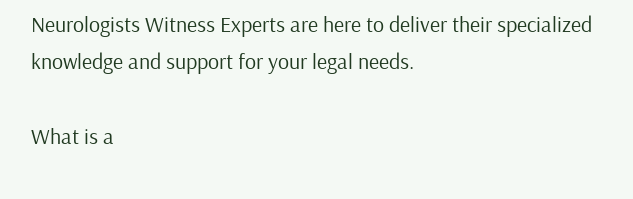Neurologists Witness Experts are here to deliver their specialized knowledge and support for your legal needs.

What is a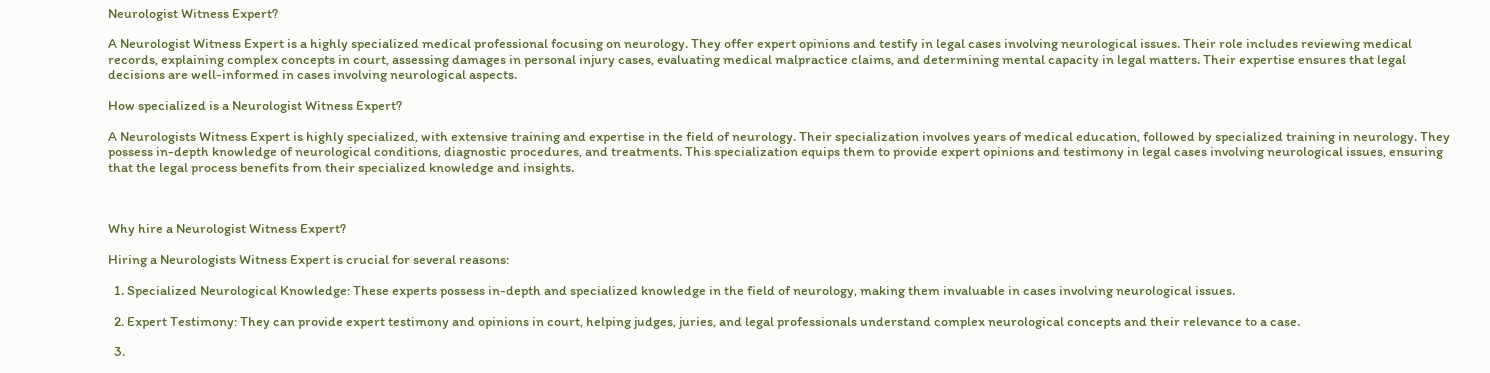Neurologist Witness Expert?

A Neurologist Witness Expert is a highly specialized medical professional focusing on neurology. They offer expert opinions and testify in legal cases involving neurological issues. Their role includes reviewing medical records, explaining complex concepts in court, assessing damages in personal injury cases, evaluating medical malpractice claims, and determining mental capacity in legal matters. Their expertise ensures that legal decisions are well-informed in cases involving neurological aspects.

How specialized is a Neurologist Witness Expert?

A Neurologists Witness Expert is highly specialized, with extensive training and expertise in the field of neurology. Their specialization involves years of medical education, followed by specialized training in neurology. They possess in-depth knowledge of neurological conditions, diagnostic procedures, and treatments. This specialization equips them to provide expert opinions and testimony in legal cases involving neurological issues, ensuring that the legal process benefits from their specialized knowledge and insights.



Why hire a Neurologist Witness Expert?

Hiring a Neurologists Witness Expert is crucial for several reasons:

  1. Specialized Neurological Knowledge: These experts possess in-depth and specialized knowledge in the field of neurology, making them invaluable in cases involving neurological issues.

  2. Expert Testimony: They can provide expert testimony and opinions in court, helping judges, juries, and legal professionals understand complex neurological concepts and their relevance to a case.

  3.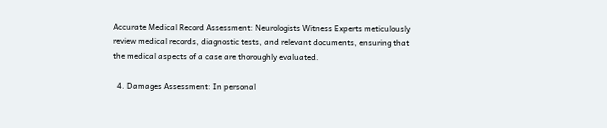Accurate Medical Record Assessment: Neurologists Witness Experts meticulously review medical records, diagnostic tests, and relevant documents, ensuring that the medical aspects of a case are thoroughly evaluated.

  4. Damages Assessment: In personal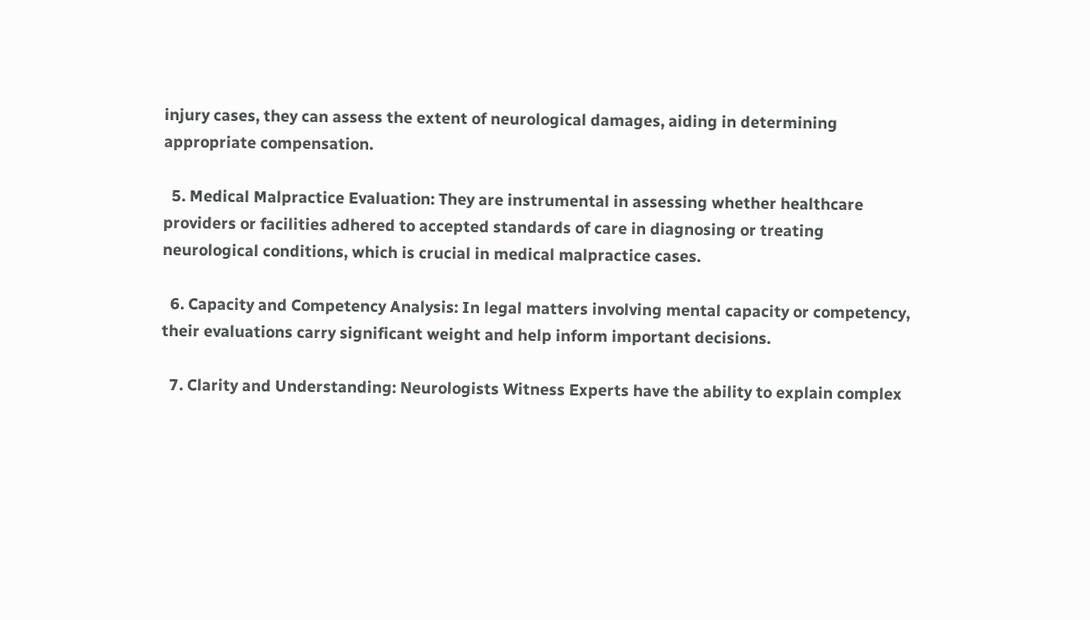injury cases, they can assess the extent of neurological damages, aiding in determining appropriate compensation.

  5. Medical Malpractice Evaluation: They are instrumental in assessing whether healthcare providers or facilities adhered to accepted standards of care in diagnosing or treating neurological conditions, which is crucial in medical malpractice cases.

  6. Capacity and Competency Analysis: In legal matters involving mental capacity or competency, their evaluations carry significant weight and help inform important decisions.

  7. Clarity and Understanding: Neurologists Witness Experts have the ability to explain complex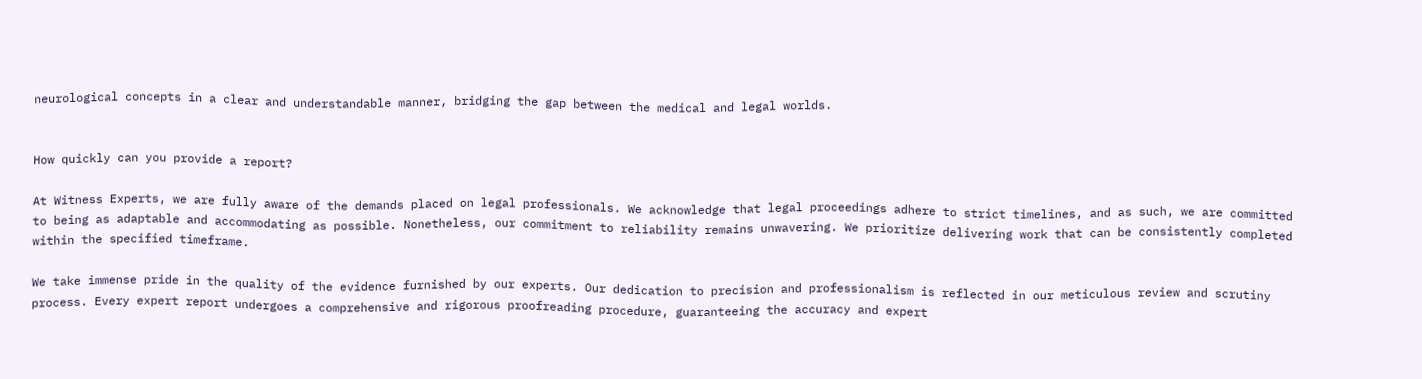neurological concepts in a clear and understandable manner, bridging the gap between the medical and legal worlds.


How quickly can you provide a report?

At Witness Experts, we are fully aware of the demands placed on legal professionals. We acknowledge that legal proceedings adhere to strict timelines, and as such, we are committed to being as adaptable and accommodating as possible. Nonetheless, our commitment to reliability remains unwavering. We prioritize delivering work that can be consistently completed within the specified timeframe.

We take immense pride in the quality of the evidence furnished by our experts. Our dedication to precision and professionalism is reflected in our meticulous review and scrutiny process. Every expert report undergoes a comprehensive and rigorous proofreading procedure, guaranteeing the accuracy and expert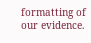formatting of our evidence.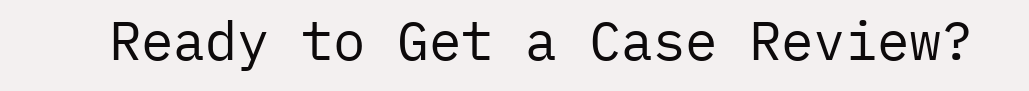Ready to Get a Case Review?